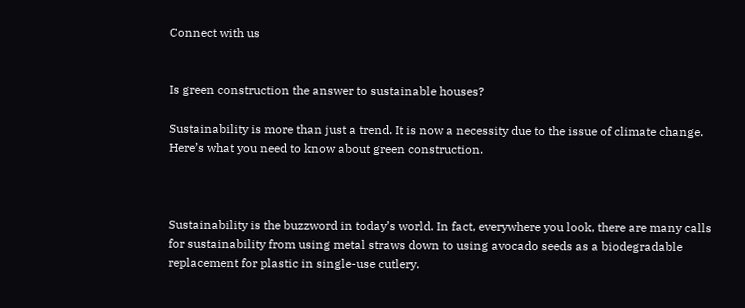Connect with us


Is green construction the answer to sustainable houses?

Sustainability is more than just a trend. It is now a necessity due to the issue of climate change. Here’s what you need to know about green construction.



Sustainability is the buzzword in today’s world. In fact, everywhere you look, there are many calls for sustainability from using metal straws down to using avocado seeds as a biodegradable replacement for plastic in single-use cutlery.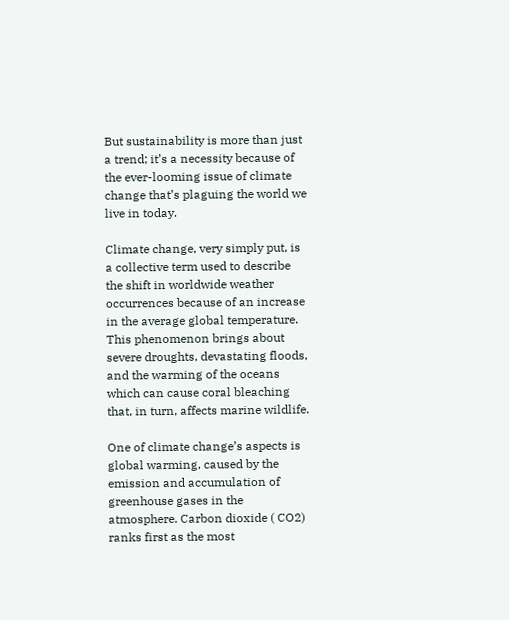But sustainability is more than just a trend; it’s a necessity because of the ever-looming issue of climate change that’s plaguing the world we live in today.

Climate change, very simply put, is a collective term used to describe the shift in worldwide weather occurrences because of an increase in the average global temperature. This phenomenon brings about severe droughts, devastating floods, and the warming of the oceans which can cause coral bleaching that, in turn, affects marine wildlife.

One of climate change’s aspects is global warming, caused by the emission and accumulation of greenhouse gases in the atmosphere. Carbon dioxide ( CO2) ranks first as the most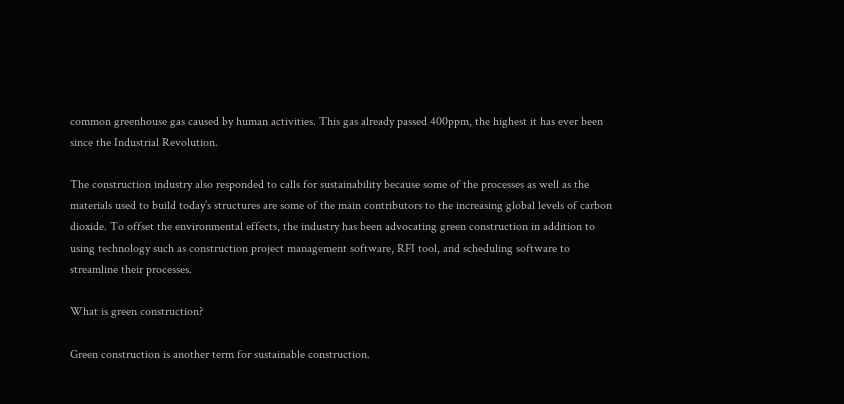common greenhouse gas caused by human activities. This gas already passed 400ppm, the highest it has ever been since the Industrial Revolution.

The construction industry also responded to calls for sustainability because some of the processes as well as the materials used to build today’s structures are some of the main contributors to the increasing global levels of carbon dioxide. To offset the environmental effects, the industry has been advocating green construction in addition to using technology such as construction project management software, RFI tool, and scheduling software to streamline their processes.

What is green construction?

Green construction is another term for sustainable construction.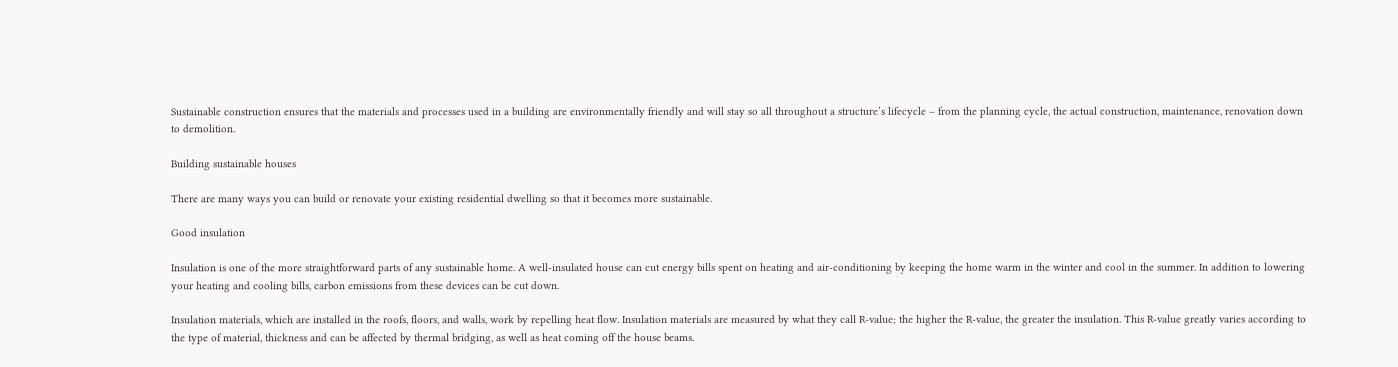Sustainable construction ensures that the materials and processes used in a building are environmentally friendly and will stay so all throughout a structure’s lifecycle – from the planning cycle, the actual construction, maintenance, renovation down to demolition.

Building sustainable houses

There are many ways you can build or renovate your existing residential dwelling so that it becomes more sustainable.

Good insulation

Insulation is one of the more straightforward parts of any sustainable home. A well-insulated house can cut energy bills spent on heating and air-conditioning by keeping the home warm in the winter and cool in the summer. In addition to lowering your heating and cooling bills, carbon emissions from these devices can be cut down.

Insulation materials, which are installed in the roofs, floors, and walls, work by repelling heat flow. Insulation materials are measured by what they call R-value; the higher the R-value, the greater the insulation. This R-value greatly varies according to the type of material, thickness and can be affected by thermal bridging, as well as heat coming off the house beams.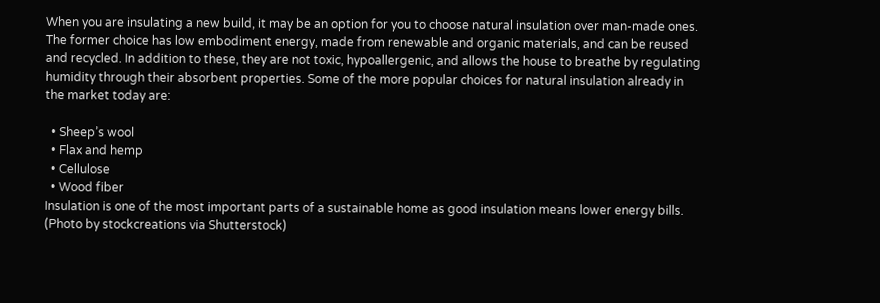When you are insulating a new build, it may be an option for you to choose natural insulation over man-made ones. The former choice has low embodiment energy, made from renewable and organic materials, and can be reused and recycled. In addition to these, they are not toxic, hypoallergenic, and allows the house to breathe by regulating humidity through their absorbent properties. Some of the more popular choices for natural insulation already in the market today are:

  • Sheep’s wool
  • Flax and hemp
  • Cellulose
  • Wood fiber
Insulation is one of the most important parts of a sustainable home as good insulation means lower energy bills. (Photo by stockcreations via Shutterstock)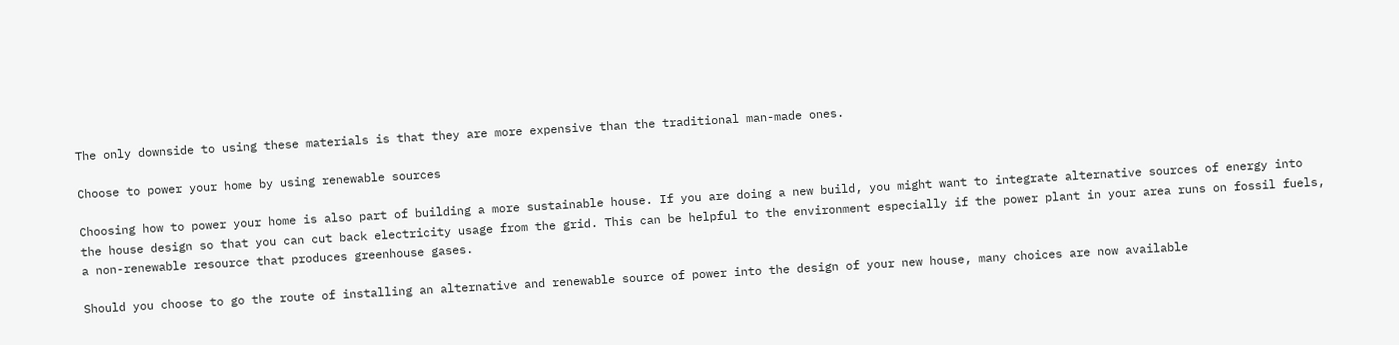The only downside to using these materials is that they are more expensive than the traditional man-made ones.

Choose to power your home by using renewable sources

Choosing how to power your home is also part of building a more sustainable house. If you are doing a new build, you might want to integrate alternative sources of energy into the house design so that you can cut back electricity usage from the grid. This can be helpful to the environment especially if the power plant in your area runs on fossil fuels, a non-renewable resource that produces greenhouse gases.

Should you choose to go the route of installing an alternative and renewable source of power into the design of your new house, many choices are now available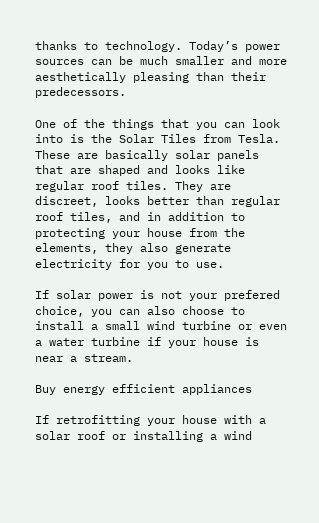thanks to technology. Today’s power sources can be much smaller and more aesthetically pleasing than their predecessors.

One of the things that you can look into is the Solar Tiles from Tesla. These are basically solar panels that are shaped and looks like regular roof tiles. They are discreet, looks better than regular roof tiles, and in addition to protecting your house from the elements, they also generate electricity for you to use.

If solar power is not your prefered choice, you can also choose to install a small wind turbine or even a water turbine if your house is near a stream.

Buy energy efficient appliances

If retrofitting your house with a solar roof or installing a wind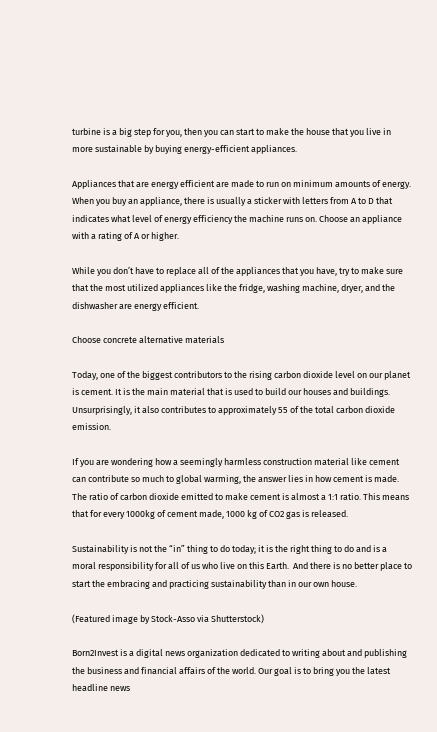turbine is a big step for you, then you can start to make the house that you live in more sustainable by buying energy-efficient appliances.

Appliances that are energy efficient are made to run on minimum amounts of energy. When you buy an appliance, there is usually a sticker with letters from A to D that indicates what level of energy efficiency the machine runs on. Choose an appliance with a rating of A or higher.

While you don’t have to replace all of the appliances that you have, try to make sure that the most utilized appliances like the fridge, washing machine, dryer, and the dishwasher are energy efficient.

Choose concrete alternative materials

Today, one of the biggest contributors to the rising carbon dioxide level on our planet is cement. It is the main material that is used to build our houses and buildings. Unsurprisingly, it also contributes to approximately 55 of the total carbon dioxide emission.

If you are wondering how a seemingly harmless construction material like cement can contribute so much to global warming, the answer lies in how cement is made. The ratio of carbon dioxide emitted to make cement is almost a 1:1 ratio. This means that for every 1000kg of cement made, 1000 kg of CO2 gas is released.

Sustainability is not the “in” thing to do today; it is the right thing to do and is a moral responsibility for all of us who live on this Earth.  And there is no better place to start the embracing and practicing sustainability than in our own house.

(Featured image by Stock-Asso via Shutterstock)

Born2Invest is a digital news organization dedicated to writing about and publishing the business and financial affairs of the world. Our goal is to bring you the latest headline news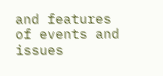and features of events and issues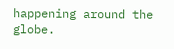happening around the globe.